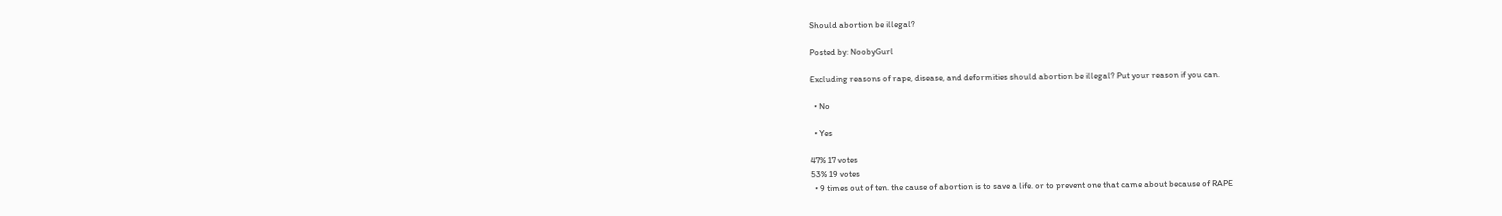Should abortion be illegal?

Posted by: NoobyGurl

Excluding reasons of rape, disease, and deformities should abortion be illegal? Put your reason if you can.

  • No

  • Yes

47% 17 votes
53% 19 votes
  • 9 times out of ten. the cause of abortion is to save a life. or to prevent one that came about because of RAPE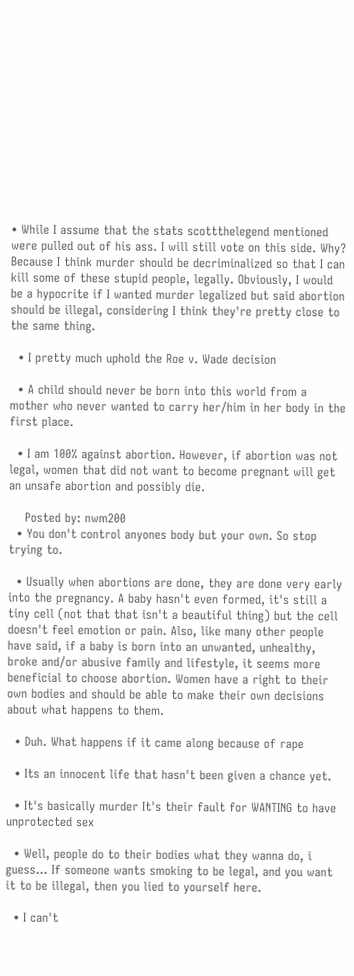• While I assume that the stats scottthelegend mentioned were pulled out of his ass. I will still vote on this side. Why? Because I think murder should be decriminalized so that I can kill some of these stupid people, legally. Obviously, I would be a hypocrite if I wanted murder legalized but said abortion should be illegal, considering I think they're pretty close to the same thing.

  • I pretty much uphold the Roe v. Wade decision

  • A child should never be born into this world from a mother who never wanted to carry her/him in her body in the first place.

  • I am 100% against abortion. However, if abortion was not legal, women that did not want to become pregnant will get an unsafe abortion and possibly die.

    Posted by: nwm200
  • You don't control anyones body but your own. So stop trying to.

  • Usually when abortions are done, they are done very early into the pregnancy. A baby hasn't even formed, it's still a tiny cell (not that that isn't a beautiful thing) but the cell doesn't feel emotion or pain. Also, like many other people have said, if a baby is born into an unwanted, unhealthy, broke and/or abusive family and lifestyle, it seems more beneficial to choose abortion. Women have a right to their own bodies and should be able to make their own decisions about what happens to them.

  • Duh. What happens if it came along because of rape

  • Its an innocent life that hasn't been given a chance yet.

  • It's basically murder It's their fault for WANTING to have unprotected sex

  • Well, people do to their bodies what they wanna do, i guess... If someone wants smoking to be legal, and you want it to be illegal, then you lied to yourself here.

  • I can't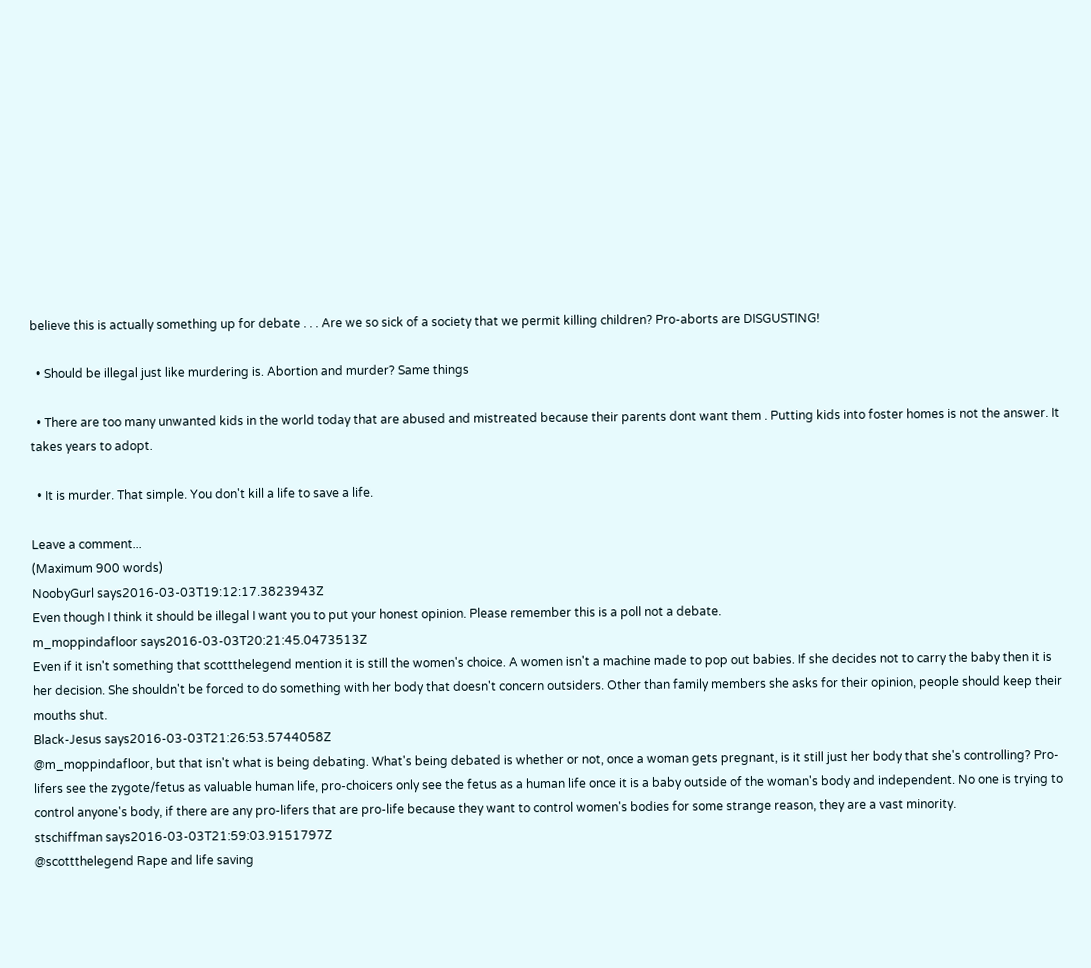believe this is actually something up for debate . . . Are we so sick of a society that we permit killing children? Pro-aborts are DISGUSTING!

  • Should be illegal just like murdering is. Abortion and murder? Same things

  • There are too many unwanted kids in the world today that are abused and mistreated because their parents dont want them . Putting kids into foster homes is not the answer. It takes years to adopt.

  • It is murder. That simple. You don't kill a life to save a life.

Leave a comment...
(Maximum 900 words)
NoobyGurl says2016-03-03T19:12:17.3823943Z
Even though I think it should be illegal I want you to put your honest opinion. Please remember this is a poll not a debate.
m_moppindafloor says2016-03-03T20:21:45.0473513Z
Even if it isn't something that scottthelegend mention it is still the women's choice. A women isn't a machine made to pop out babies. If she decides not to carry the baby then it is her decision. She shouldn't be forced to do something with her body that doesn't concern outsiders. Other than family members she asks for their opinion, people should keep their mouths shut.
Black-Jesus says2016-03-03T21:26:53.5744058Z
@m_moppindafloor, but that isn't what is being debating. What's being debated is whether or not, once a woman gets pregnant, is it still just her body that she's controlling? Pro-lifers see the zygote/fetus as valuable human life, pro-choicers only see the fetus as a human life once it is a baby outside of the woman's body and independent. No one is trying to control anyone's body, if there are any pro-lifers that are pro-life because they want to control women's bodies for some strange reason, they are a vast minority.
stschiffman says2016-03-03T21:59:03.9151797Z
@scottthelegend Rape and life saving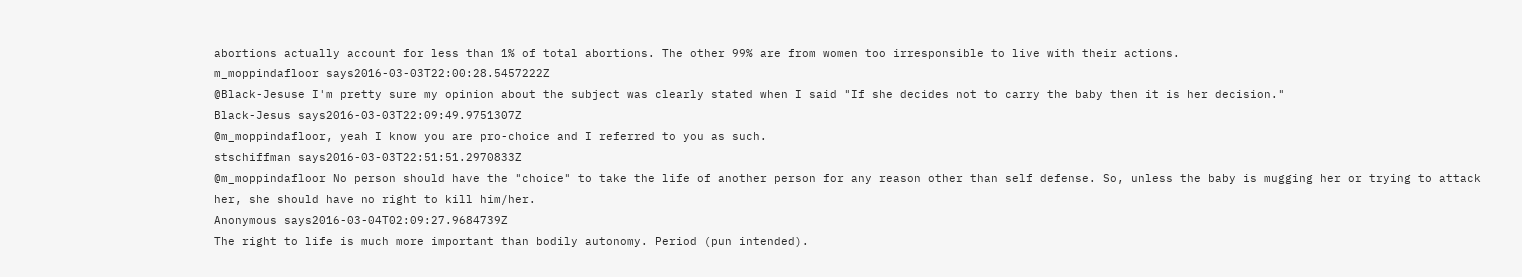abortions actually account for less than 1% of total abortions. The other 99% are from women too irresponsible to live with their actions.
m_moppindafloor says2016-03-03T22:00:28.5457222Z
@Black-Jesuse I'm pretty sure my opinion about the subject was clearly stated when I said "If she decides not to carry the baby then it is her decision."
Black-Jesus says2016-03-03T22:09:49.9751307Z
@m_moppindafloor, yeah I know you are pro-choice and I referred to you as such.
stschiffman says2016-03-03T22:51:51.2970833Z
@m_moppindafloor No person should have the "choice" to take the life of another person for any reason other than self defense. So, unless the baby is mugging her or trying to attack her, she should have no right to kill him/her.
Anonymous says2016-03-04T02:09:27.9684739Z
The right to life is much more important than bodily autonomy. Period (pun intended).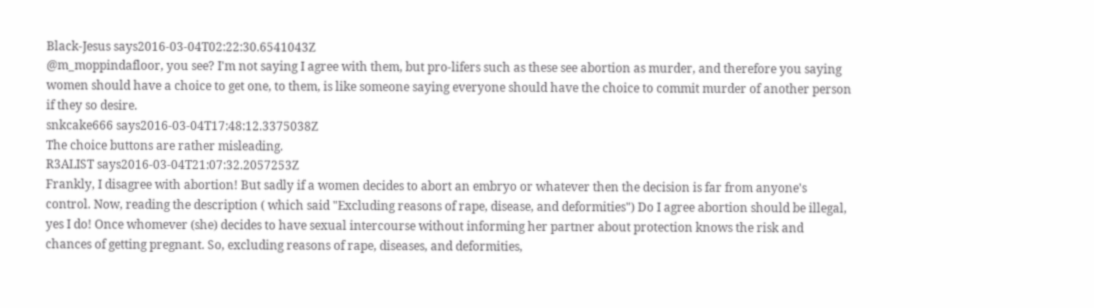Black-Jesus says2016-03-04T02:22:30.6541043Z
@m_moppindafloor, you see? I'm not saying I agree with them, but pro-lifers such as these see abortion as murder, and therefore you saying women should have a choice to get one, to them, is like someone saying everyone should have the choice to commit murder of another person if they so desire.
snkcake666 says2016-03-04T17:48:12.3375038Z
The choice buttons are rather misleading.
R3ALIST says2016-03-04T21:07:32.2057253Z
Frankly, I disagree with abortion! But sadly if a women decides to abort an embryo or whatever then the decision is far from anyone's control. Now, reading the description ( which said "Excluding reasons of rape, disease, and deformities") Do I agree abortion should be illegal, yes I do! Once whomever (she) decides to have sexual intercourse without informing her partner about protection knows the risk and chances of getting pregnant. So, excluding reasons of rape, diseases, and deformities,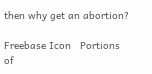then why get an abortion?

Freebase Icon   Portions of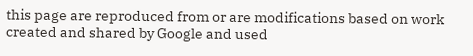this page are reproduced from or are modifications based on work created and shared by Google and used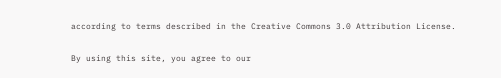according to terms described in the Creative Commons 3.0 Attribution License.

By using this site, you agree to our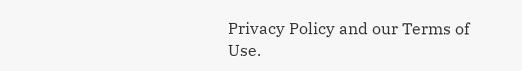Privacy Policy and our Terms of Use.